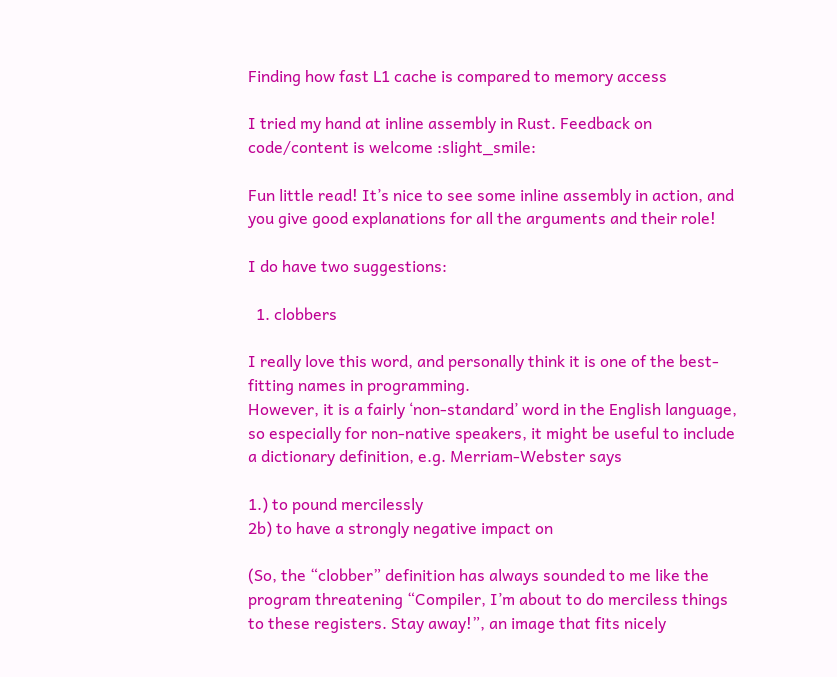Finding how fast L1 cache is compared to memory access

I tried my hand at inline assembly in Rust. Feedback on code/content is welcome :slight_smile:

Fun little read! It’s nice to see some inline assembly in action, and you give good explanations for all the arguments and their role!

I do have two suggestions:

  1. clobbers

I really love this word, and personally think it is one of the best-fitting names in programming.
However, it is a fairly ‘non-standard’ word in the English language, so especially for non-native speakers, it might be useful to include a dictionary definition, e.g. Merriam-Webster says

1.) to pound mercilessly
2b) to have a strongly negative impact on

(So, the “clobber” definition has always sounded to me like the program threatening “Compiler, I’m about to do merciless things to these registers. Stay away!”, an image that fits nicely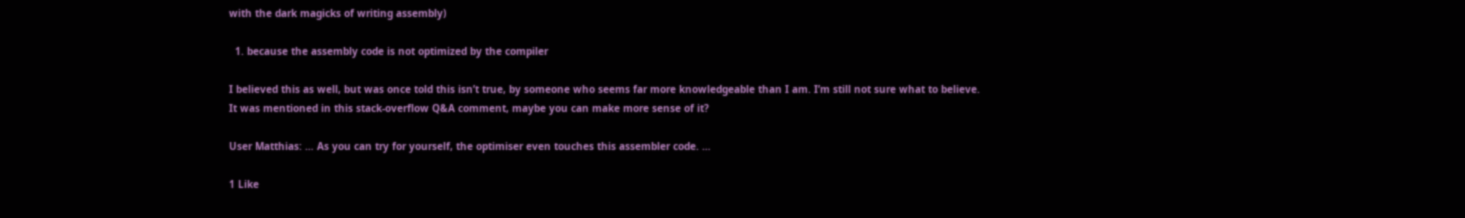with the dark magicks of writing assembly)

  1. because the assembly code is not optimized by the compiler

I believed this as well, but was once told this isn’t true, by someone who seems far more knowledgeable than I am. I’m still not sure what to believe.
It was mentioned in this stack-overflow Q&A comment, maybe you can make more sense of it?

User Matthias: … As you can try for yourself, the optimiser even touches this assembler code. …

1 Like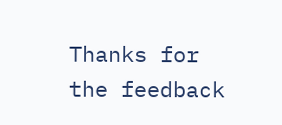Thanks for the feedback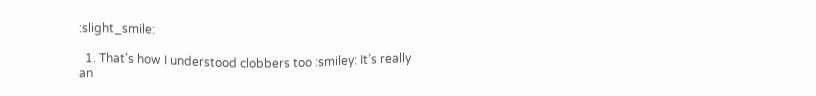:slight_smile:

  1. That’s how I understood clobbers too :smiley: It’s really an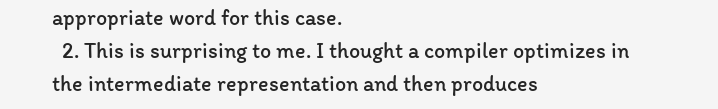appropriate word for this case.
  2. This is surprising to me. I thought a compiler optimizes in the intermediate representation and then produces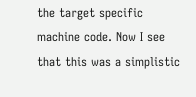the target specific machine code. Now I see that this was a simplistic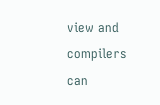view and compilers can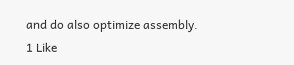and do also optimize assembly.
1 Like